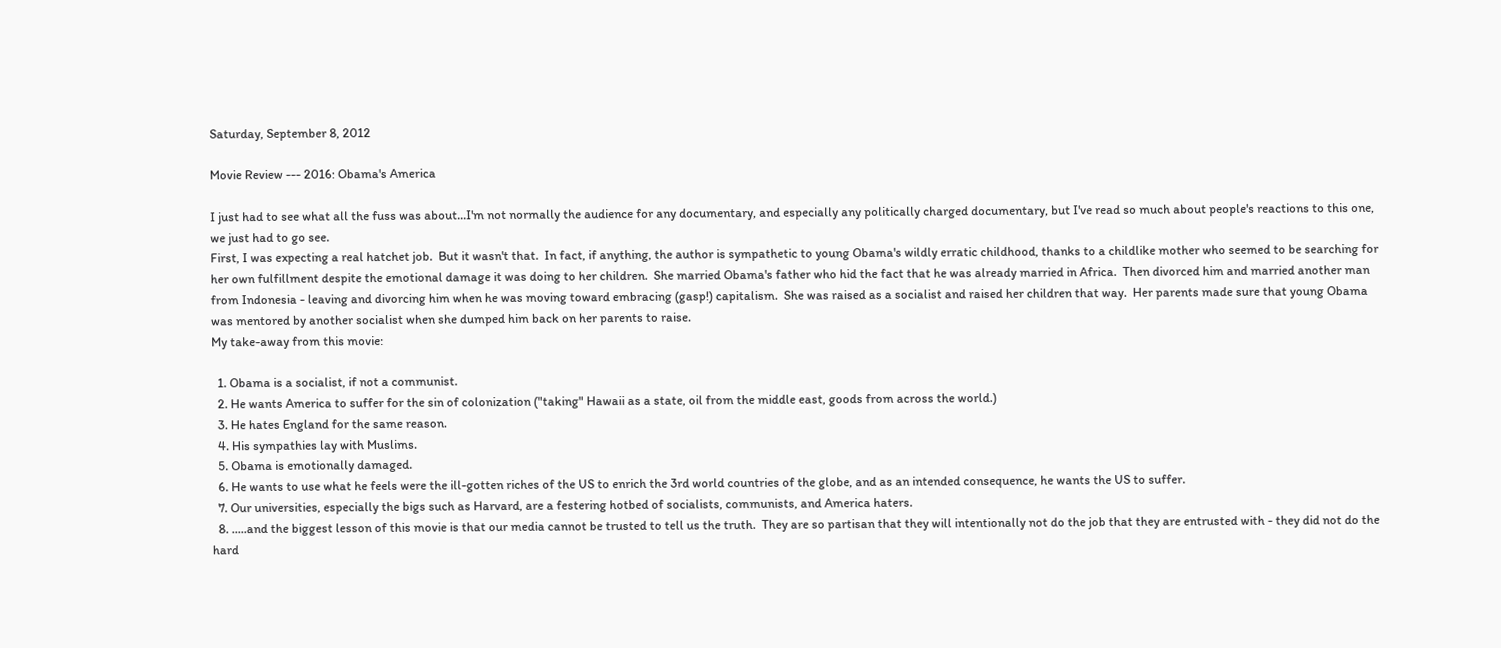Saturday, September 8, 2012

Movie Review --- 2016: Obama's America

I just had to see what all the fuss was about...I'm not normally the audience for any documentary, and especially any politically charged documentary, but I've read so much about people's reactions to this one, we just had to go see.
First, I was expecting a real hatchet job.  But it wasn't that.  In fact, if anything, the author is sympathetic to young Obama's wildly erratic childhood, thanks to a childlike mother who seemed to be searching for her own fulfillment despite the emotional damage it was doing to her children.  She married Obama's father who hid the fact that he was already married in Africa.  Then divorced him and married another man from Indonesia - leaving and divorcing him when he was moving toward embracing (gasp!) capitalism.  She was raised as a socialist and raised her children that way.  Her parents made sure that young Obama was mentored by another socialist when she dumped him back on her parents to raise.
My take-away from this movie:

  1. Obama is a socialist, if not a communist.
  2. He wants America to suffer for the sin of colonization ("taking" Hawaii as a state, oil from the middle east, goods from across the world.)
  3. He hates England for the same reason.
  4. His sympathies lay with Muslims.
  5. Obama is emotionally damaged.
  6. He wants to use what he feels were the ill-gotten riches of the US to enrich the 3rd world countries of the globe, and as an intended consequence, he wants the US to suffer.
  7. Our universities, especially the bigs such as Harvard, are a festering hotbed of socialists, communists, and America haters.
  8. .....and the biggest lesson of this movie is that our media cannot be trusted to tell us the truth.  They are so partisan that they will intentionally not do the job that they are entrusted with - they did not do the hard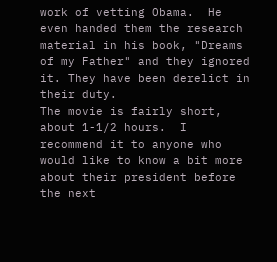work of vetting Obama.  He even handed them the research material in his book, "Dreams of my Father" and they ignored it. They have been derelict in their duty.
The movie is fairly short, about 1-1/2 hours.  I recommend it to anyone who would like to know a bit more about their president before the next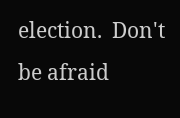election.  Don't be afraid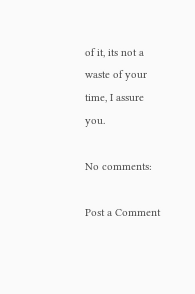of it, its not a waste of your time, I assure you.

No comments:

Post a Comment